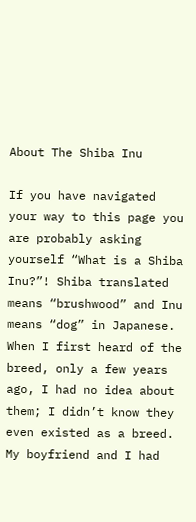About The Shiba Inu

If you have navigated your way to this page you are probably asking yourself “What is a Shiba Inu?”! Shiba translated means “brushwood” and Inu means “dog” in Japanese. When I first heard of the breed, only a few years ago, I had no idea about them; I didn’t know they even existed as a breed. My boyfriend and I had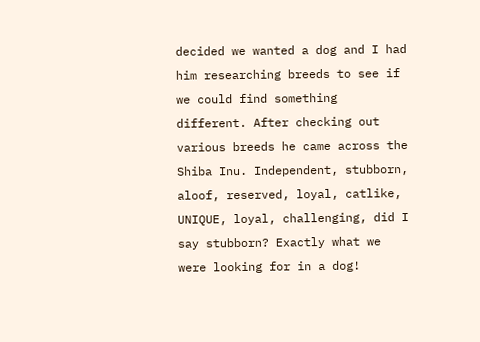decided we wanted a dog and I had him researching breeds to see if we could find something different. After checking out various breeds he came across the Shiba Inu. Independent, stubborn, aloof, reserved, loyal, catlike, UNIQUE, loyal, challenging, did I say stubborn? Exactly what we were looking for in a dog!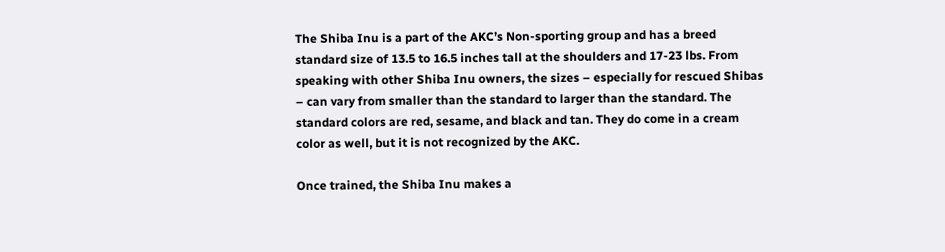The Shiba Inu is a part of the AKC’s Non-sporting group and has a breed standard size of 13.5 to 16.5 inches tall at the shoulders and 17-23 lbs. From speaking with other Shiba Inu owners, the sizes – especially for rescued Shibas – can vary from smaller than the standard to larger than the standard. The standard colors are red, sesame, and black and tan. They do come in a cream color as well, but it is not recognized by the AKC.

Once trained, the Shiba Inu makes a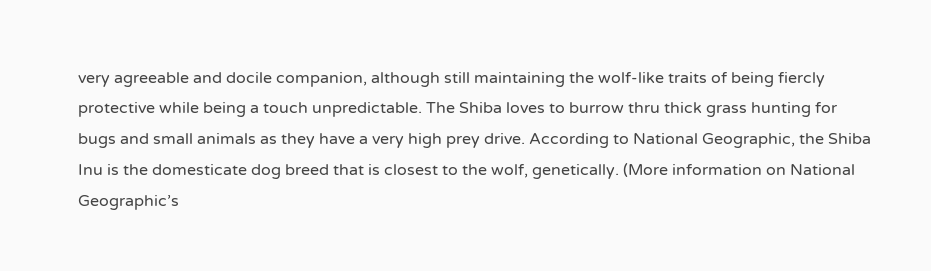very agreeable and docile companion, although still maintaining the wolf-like traits of being fiercly protective while being a touch unpredictable. The Shiba loves to burrow thru thick grass hunting for bugs and small animals as they have a very high prey drive. According to National Geographic, the Shiba Inu is the domesticate dog breed that is closest to the wolf, genetically. (More information on National Geographic’s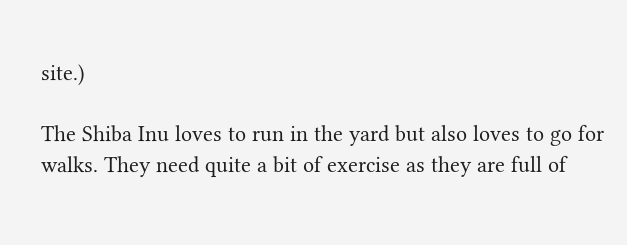site.)

The Shiba Inu loves to run in the yard but also loves to go for walks. They need quite a bit of exercise as they are full of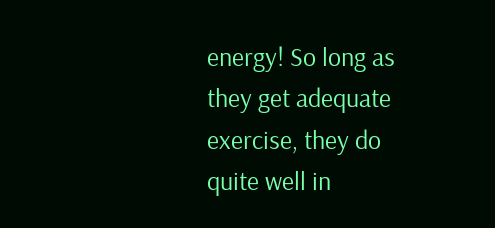energy! So long as they get adequate exercise, they do quite well in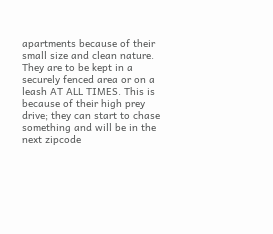apartments because of their small size and clean nature. They are to be kept in a securely fenced area or on a leash AT ALL TIMES. This is because of their high prey drive; they can start to chase something and will be in the next zipcode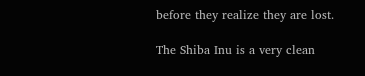before they realize they are lost.

The Shiba Inu is a very clean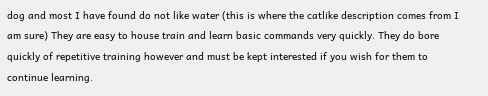dog and most I have found do not like water (this is where the catlike description comes from I am sure) They are easy to house train and learn basic commands very quickly. They do bore quickly of repetitive training however and must be kept interested if you wish for them to continue learning.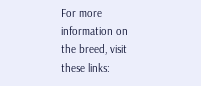For more information on the breed, visit these links: